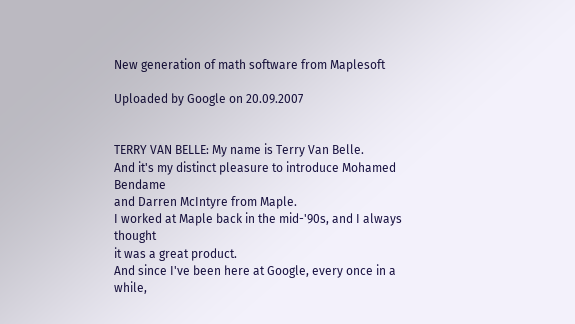New generation of math software from Maplesoft

Uploaded by Google on 20.09.2007


TERRY VAN BELLE: My name is Terry Van Belle.
And it's my distinct pleasure to introduce Mohamed Bendame
and Darren McIntyre from Maple.
I worked at Maple back in the mid-'90s, and I always thought
it was a great product.
And since I've been here at Google, every once in a while,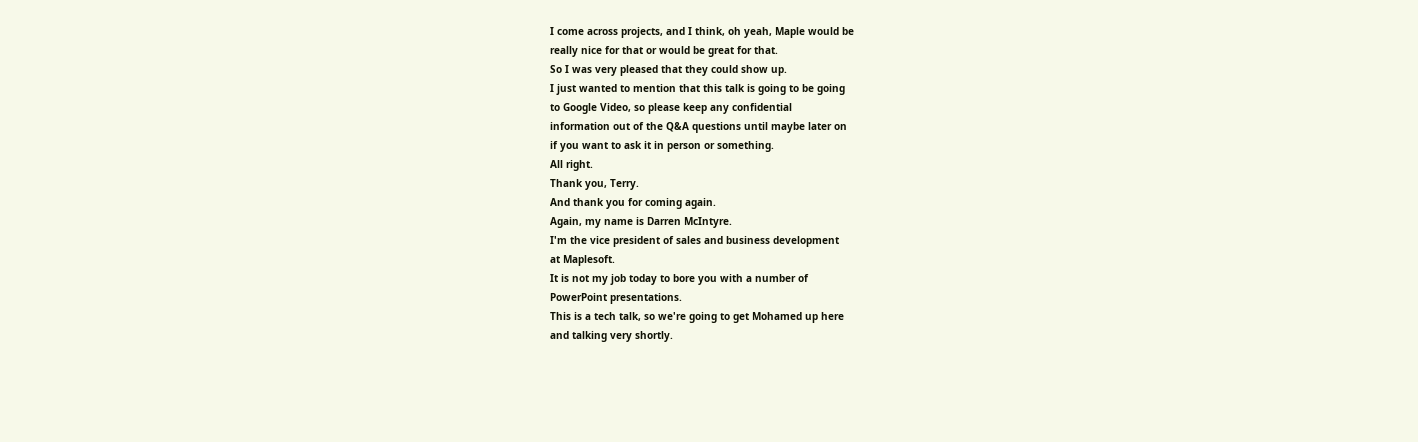I come across projects, and I think, oh yeah, Maple would be
really nice for that or would be great for that.
So I was very pleased that they could show up.
I just wanted to mention that this talk is going to be going
to Google Video, so please keep any confidential
information out of the Q&A questions until maybe later on
if you want to ask it in person or something.
All right.
Thank you, Terry.
And thank you for coming again.
Again, my name is Darren McIntyre.
I'm the vice president of sales and business development
at Maplesoft.
It is not my job today to bore you with a number of
PowerPoint presentations.
This is a tech talk, so we're going to get Mohamed up here
and talking very shortly.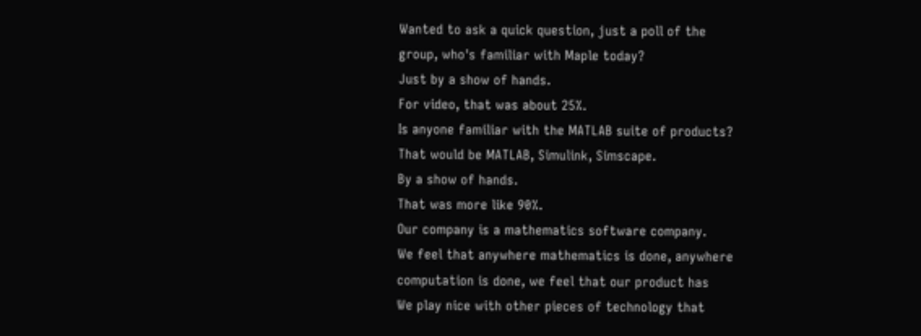Wanted to ask a quick question, just a poll of the
group, who's familiar with Maple today?
Just by a show of hands.
For video, that was about 25%.
Is anyone familiar with the MATLAB suite of products?
That would be MATLAB, Simulink, Simscape.
By a show of hands.
That was more like 90%.
Our company is a mathematics software company.
We feel that anywhere mathematics is done, anywhere
computation is done, we feel that our product has
We play nice with other pieces of technology that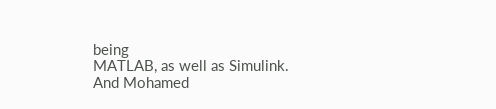being
MATLAB, as well as Simulink.
And Mohamed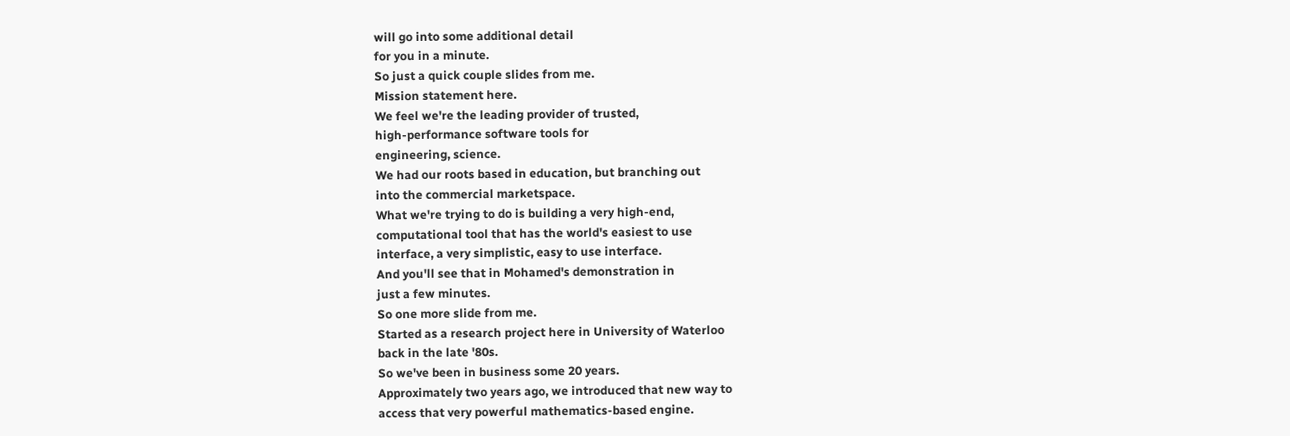will go into some additional detail
for you in a minute.
So just a quick couple slides from me.
Mission statement here.
We feel we're the leading provider of trusted,
high-performance software tools for
engineering, science.
We had our roots based in education, but branching out
into the commercial marketspace.
What we're trying to do is building a very high-end,
computational tool that has the world's easiest to use
interface, a very simplistic, easy to use interface.
And you'll see that in Mohamed's demonstration in
just a few minutes.
So one more slide from me.
Started as a research project here in University of Waterloo
back in the late '80s.
So we've been in business some 20 years.
Approximately two years ago, we introduced that new way to
access that very powerful mathematics-based engine.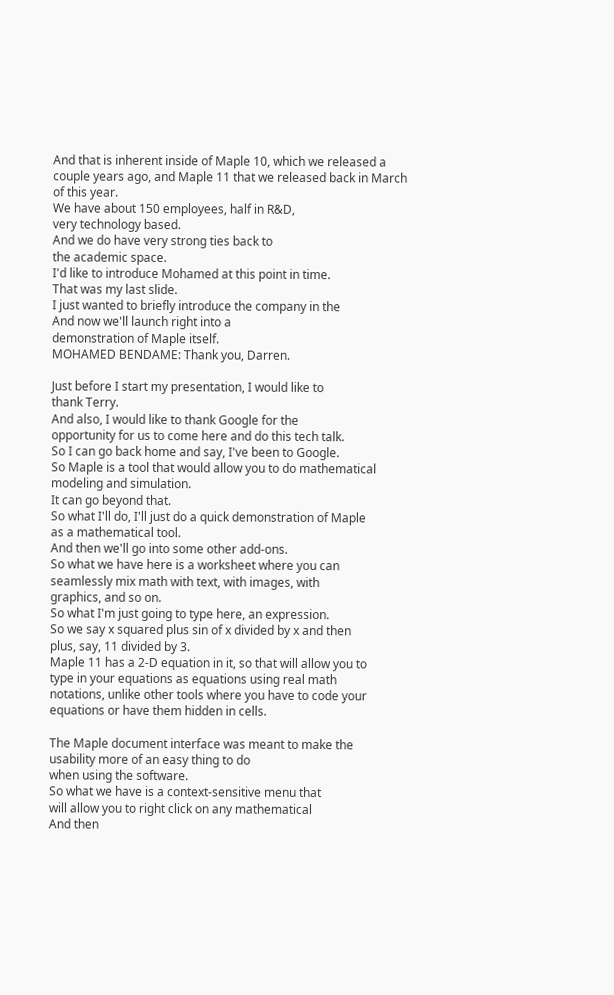And that is inherent inside of Maple 10, which we released a
couple years ago, and Maple 11 that we released back in March
of this year.
We have about 150 employees, half in R&D,
very technology based.
And we do have very strong ties back to
the academic space.
I'd like to introduce Mohamed at this point in time.
That was my last slide.
I just wanted to briefly introduce the company in the
And now we'll launch right into a
demonstration of Maple itself.
MOHAMED BENDAME: Thank you, Darren.

Just before I start my presentation, I would like to
thank Terry.
And also, I would like to thank Google for the
opportunity for us to come here and do this tech talk.
So I can go back home and say, I've been to Google.
So Maple is a tool that would allow you to do mathematical
modeling and simulation.
It can go beyond that.
So what I'll do, I'll just do a quick demonstration of Maple
as a mathematical tool.
And then we'll go into some other add-ons.
So what we have here is a worksheet where you can
seamlessly mix math with text, with images, with
graphics, and so on.
So what I'm just going to type here, an expression.
So we say x squared plus sin of x divided by x and then
plus, say, 11 divided by 3.
Maple 11 has a 2-D equation in it, so that will allow you to
type in your equations as equations using real math
notations, unlike other tools where you have to code your
equations or have them hidden in cells.

The Maple document interface was meant to make the
usability more of an easy thing to do
when using the software.
So what we have is a context-sensitive menu that
will allow you to right click on any mathematical
And then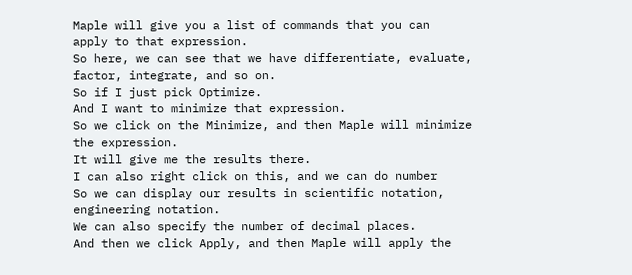Maple will give you a list of commands that you can
apply to that expression.
So here, we can see that we have differentiate, evaluate,
factor, integrate, and so on.
So if I just pick Optimize.
And I want to minimize that expression.
So we click on the Minimize, and then Maple will minimize
the expression.
It will give me the results there.
I can also right click on this, and we can do number
So we can display our results in scientific notation,
engineering notation.
We can also specify the number of decimal places.
And then we click Apply, and then Maple will apply the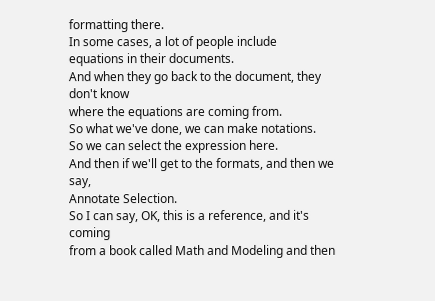formatting there.
In some cases, a lot of people include
equations in their documents.
And when they go back to the document, they don't know
where the equations are coming from.
So what we've done, we can make notations.
So we can select the expression here.
And then if we'll get to the formats, and then we say,
Annotate Selection.
So I can say, OK, this is a reference, and it's coming
from a book called Math and Modeling and then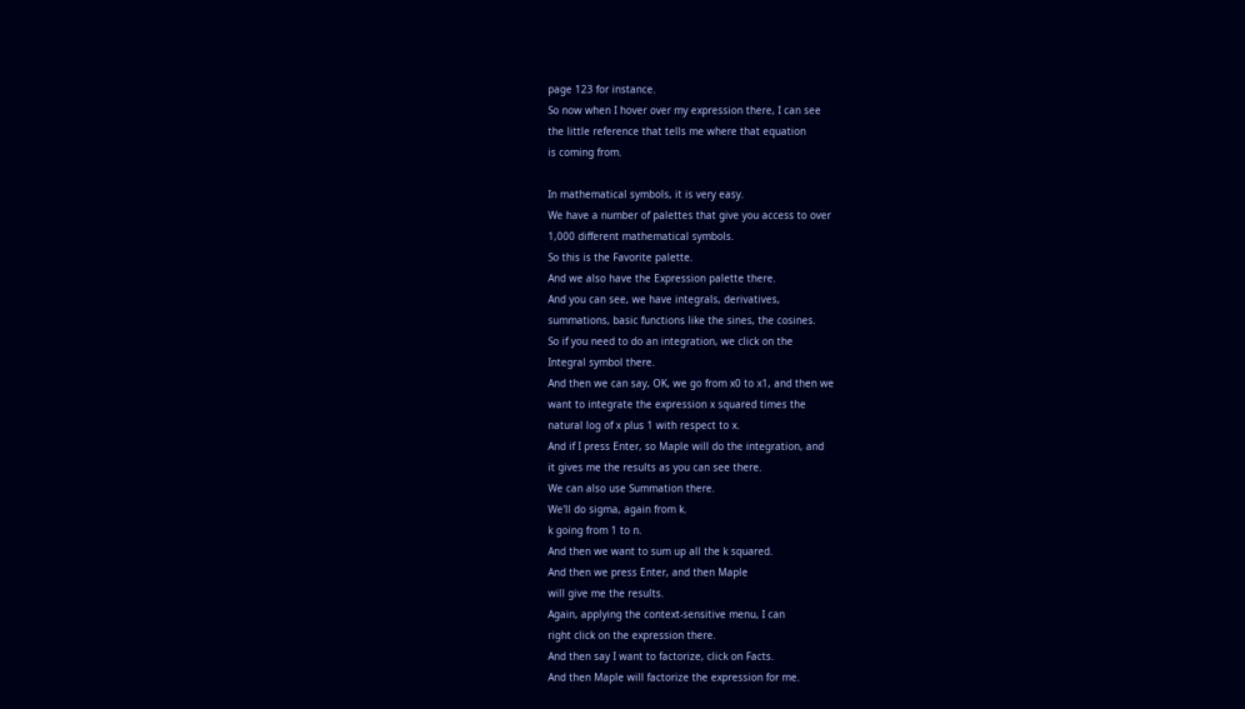page 123 for instance.
So now when I hover over my expression there, I can see
the little reference that tells me where that equation
is coming from.

In mathematical symbols, it is very easy.
We have a number of palettes that give you access to over
1,000 different mathematical symbols.
So this is the Favorite palette.
And we also have the Expression palette there.
And you can see, we have integrals, derivatives,
summations, basic functions like the sines, the cosines.
So if you need to do an integration, we click on the
Integral symbol there.
And then we can say, OK, we go from x0 to x1, and then we
want to integrate the expression x squared times the
natural log of x plus 1 with respect to x.
And if I press Enter, so Maple will do the integration, and
it gives me the results as you can see there.
We can also use Summation there.
We'll do sigma, again from k.
k going from 1 to n.
And then we want to sum up all the k squared.
And then we press Enter, and then Maple
will give me the results.
Again, applying the context-sensitive menu, I can
right click on the expression there.
And then say I want to factorize, click on Facts.
And then Maple will factorize the expression for me.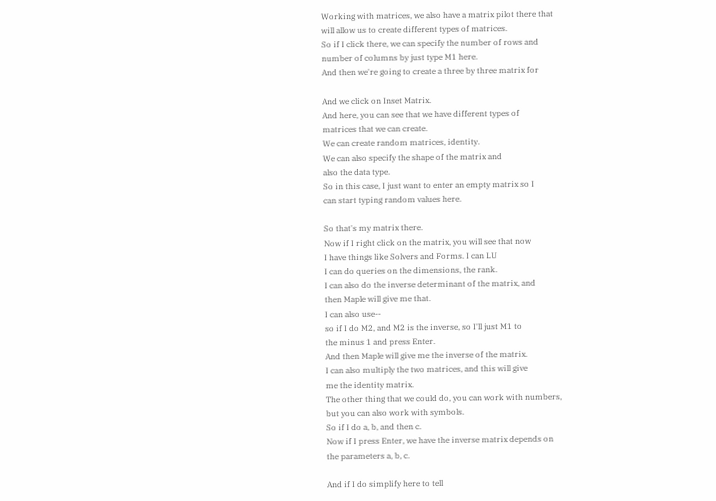Working with matrices, we also have a matrix pilot there that
will allow us to create different types of matrices.
So if I click there, we can specify the number of rows and
number of columns by just type M1 here.
And then we're going to create a three by three matrix for

And we click on Inset Matrix.
And here, you can see that we have different types of
matrices that we can create.
We can create random matrices, identity.
We can also specify the shape of the matrix and
also the data type.
So in this case, I just want to enter an empty matrix so I
can start typing random values here.

So that's my matrix there.
Now if I right click on the matrix, you will see that now
I have things like Solvers and Forms. I can LU
I can do queries on the dimensions, the rank.
I can also do the inverse determinant of the matrix, and
then Maple will give me that.
I can also use--
so if I do M2, and M2 is the inverse, so I'll just M1 to
the minus 1 and press Enter.
And then Maple will give me the inverse of the matrix.
I can also multiply the two matrices, and this will give
me the identity matrix.
The other thing that we could do, you can work with numbers,
but you can also work with symbols.
So if I do a, b, and then c.
Now if I press Enter, we have the inverse matrix depends on
the parameters a, b, c.

And if I do simplify here to tell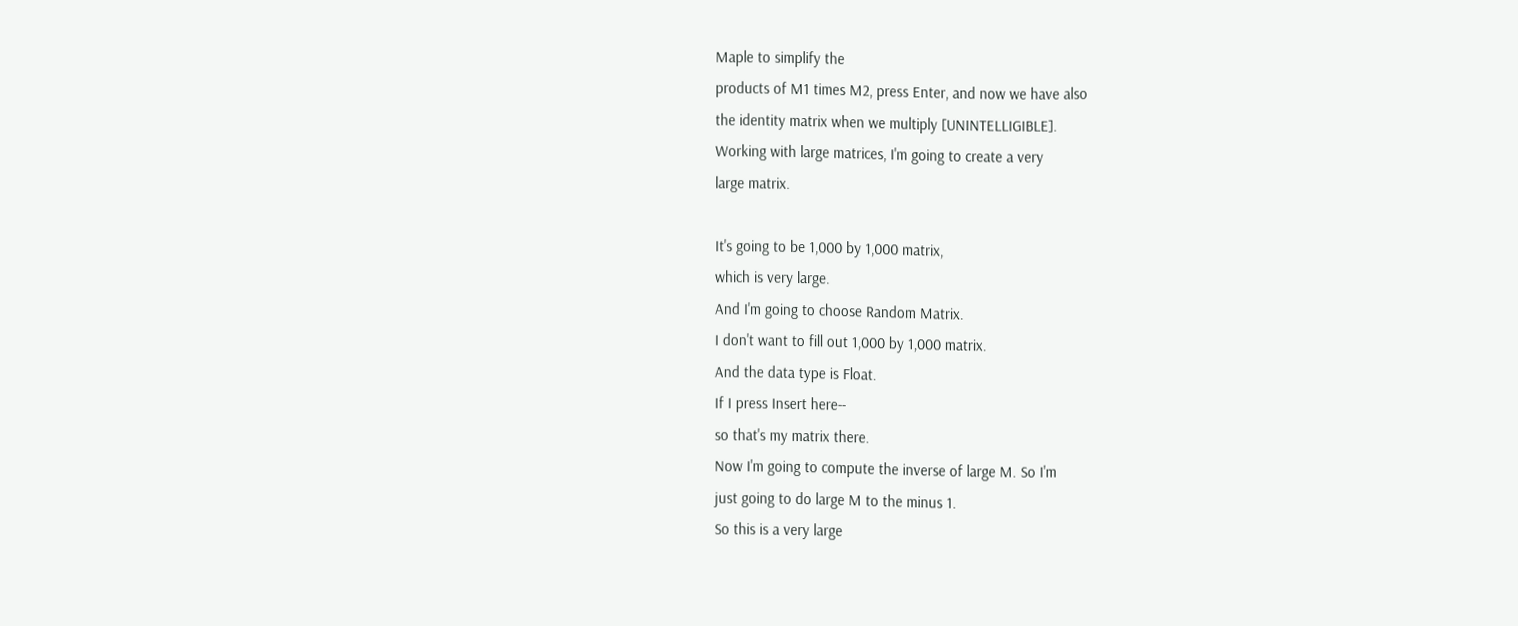Maple to simplify the
products of M1 times M2, press Enter, and now we have also
the identity matrix when we multiply [UNINTELLIGIBLE].
Working with large matrices, I'm going to create a very
large matrix.

It's going to be 1,000 by 1,000 matrix,
which is very large.
And I'm going to choose Random Matrix.
I don't want to fill out 1,000 by 1,000 matrix.
And the data type is Float.
If I press Insert here--
so that's my matrix there.
Now I'm going to compute the inverse of large M. So I'm
just going to do large M to the minus 1.
So this is a very large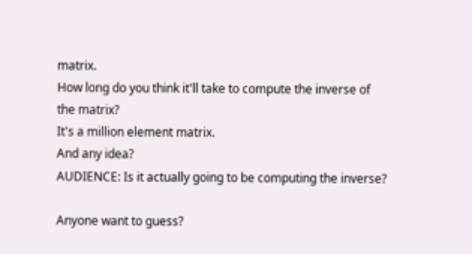matrix.
How long do you think it'll take to compute the inverse of
the matrix?
It's a million element matrix.
And any idea?
AUDIENCE: Is it actually going to be computing the inverse?

Anyone want to guess?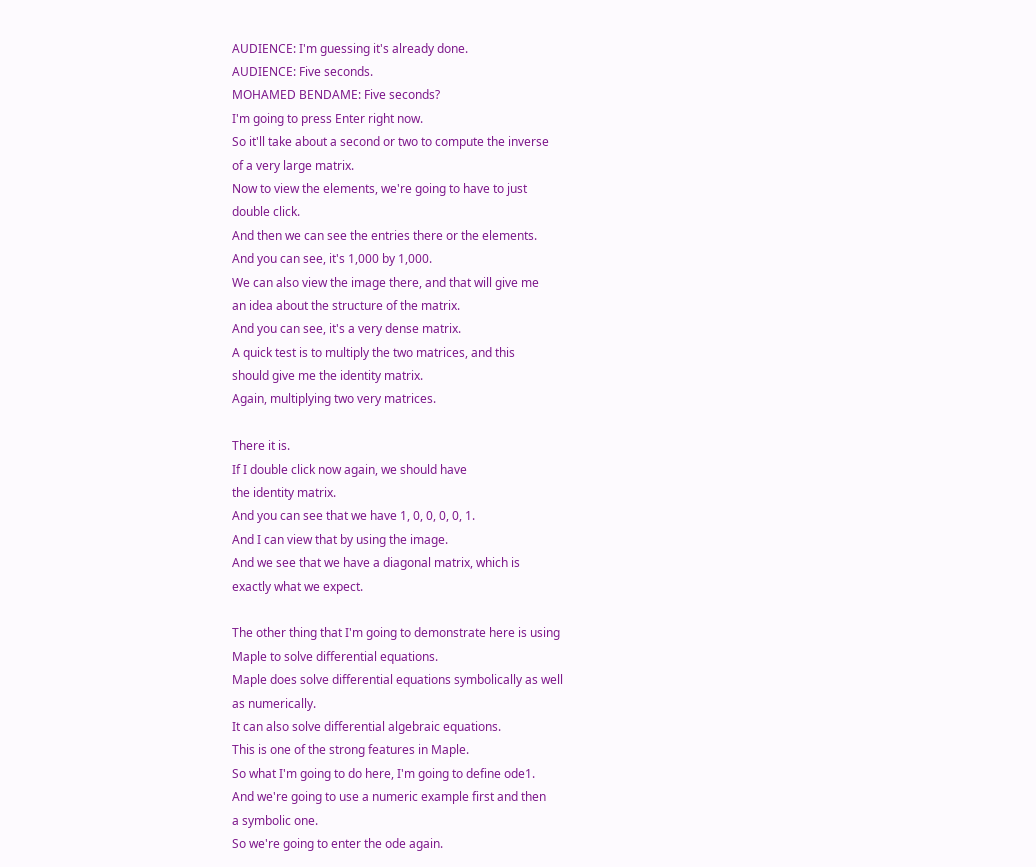AUDIENCE: I'm guessing it's already done.
AUDIENCE: Five seconds.
MOHAMED BENDAME: Five seconds?
I'm going to press Enter right now.
So it'll take about a second or two to compute the inverse
of a very large matrix.
Now to view the elements, we're going to have to just
double click.
And then we can see the entries there or the elements.
And you can see, it's 1,000 by 1,000.
We can also view the image there, and that will give me
an idea about the structure of the matrix.
And you can see, it's a very dense matrix.
A quick test is to multiply the two matrices, and this
should give me the identity matrix.
Again, multiplying two very matrices.

There it is.
If I double click now again, we should have
the identity matrix.
And you can see that we have 1, 0, 0, 0, 0, 1.
And I can view that by using the image.
And we see that we have a diagonal matrix, which is
exactly what we expect.

The other thing that I'm going to demonstrate here is using
Maple to solve differential equations.
Maple does solve differential equations symbolically as well
as numerically.
It can also solve differential algebraic equations.
This is one of the strong features in Maple.
So what I'm going to do here, I'm going to define ode1.
And we're going to use a numeric example first and then
a symbolic one.
So we're going to enter the ode again.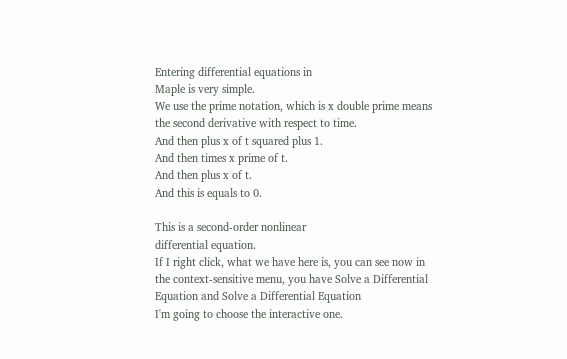Entering differential equations in
Maple is very simple.
We use the prime notation, which is x double prime means
the second derivative with respect to time.
And then plus x of t squared plus 1.
And then times x prime of t.
And then plus x of t.
And this is equals to 0.

This is a second-order nonlinear
differential equation.
If I right click, what we have here is, you can see now in
the context-sensitive menu, you have Solve a Differential
Equation and Solve a Differential Equation
I'm going to choose the interactive one.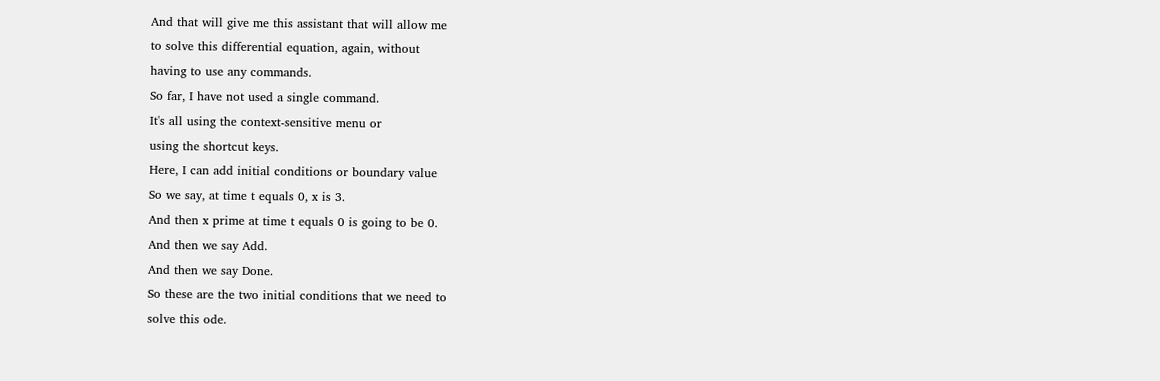And that will give me this assistant that will allow me
to solve this differential equation, again, without
having to use any commands.
So far, I have not used a single command.
It's all using the context-sensitive menu or
using the shortcut keys.
Here, I can add initial conditions or boundary value
So we say, at time t equals 0, x is 3.
And then x prime at time t equals 0 is going to be 0.
And then we say Add.
And then we say Done.
So these are the two initial conditions that we need to
solve this ode.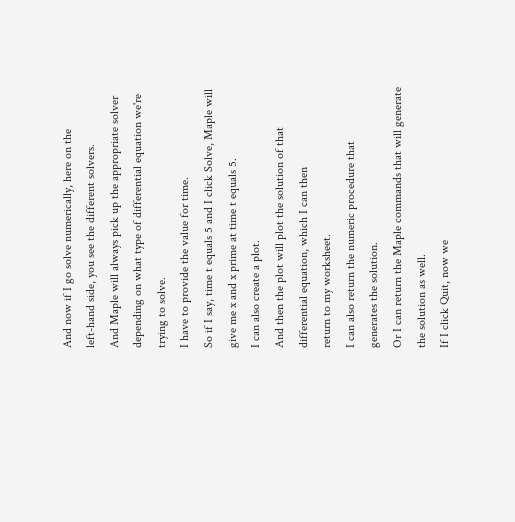And now if I go solve numerically, here on the
left-hand side, you see the different solvers.
And Maple will always pick up the appropriate solver
depending on what type of differential equation we're
trying to solve.
I have to provide the value for time.
So if I say, time t equals 5 and I click Solve, Maple will
give me x and x prime at time t equals 5.
I can also create a plot.
And then the plot will plot the solution of that
differential equation, which I can then
return to my worksheet.
I can also return the numeric procedure that
generates the solution.
Or I can return the Maple commands that will generate
the solution as well.
If I click Quit, now we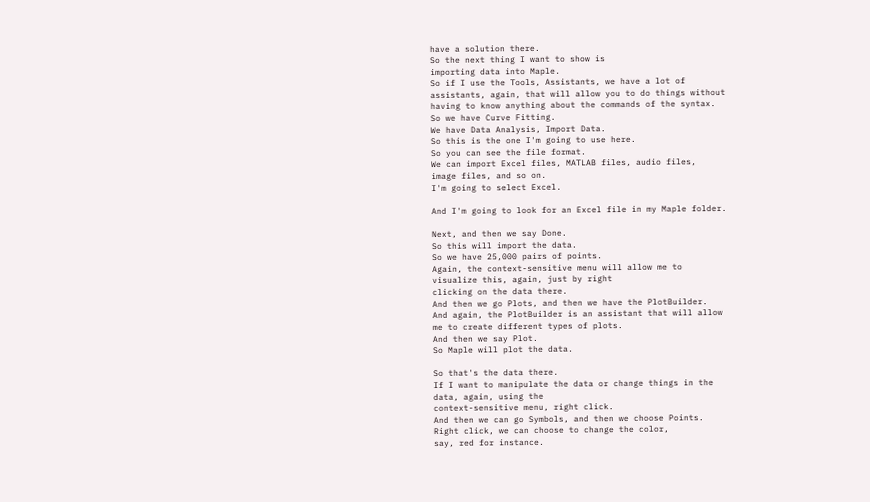have a solution there.
So the next thing I want to show is
importing data into Maple.
So if I use the Tools, Assistants, we have a lot of
assistants, again, that will allow you to do things without
having to know anything about the commands of the syntax.
So we have Curve Fitting.
We have Data Analysis, Import Data.
So this is the one I'm going to use here.
So you can see the file format.
We can import Excel files, MATLAB files, audio files,
image files, and so on.
I'm going to select Excel.

And I'm going to look for an Excel file in my Maple folder.

Next, and then we say Done.
So this will import the data.
So we have 25,000 pairs of points.
Again, the context-sensitive menu will allow me to
visualize this, again, just by right
clicking on the data there.
And then we go Plots, and then we have the PlotBuilder.
And again, the PlotBuilder is an assistant that will allow
me to create different types of plots.
And then we say Plot.
So Maple will plot the data.

So that's the data there.
If I want to manipulate the data or change things in the
data, again, using the
context-sensitive menu, right click.
And then we can go Symbols, and then we choose Points.
Right click, we can choose to change the color,
say, red for instance.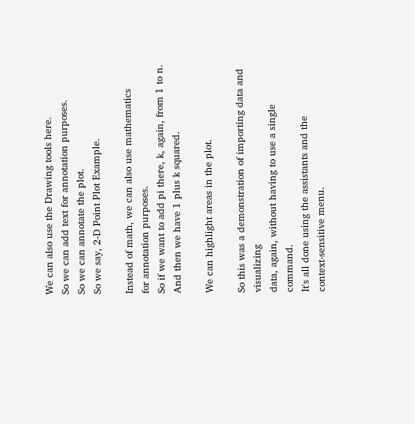We can also use the Drawing tools here.
So we can add text for annotation purposes.
So we can annotate the plot.
So we say, 2-D Point Plot Example.

Instead of math, we can also use mathematics
for annotation purposes.
So if we want to add pi there, k, again, from 1 to n.
And then we have 1 plus k squared.

We can highlight areas in the plot.

So this was a demonstration of importing data and visualizing
data, again, without having to use a single command.
It's all done using the assistants and the
context-sensitive menu.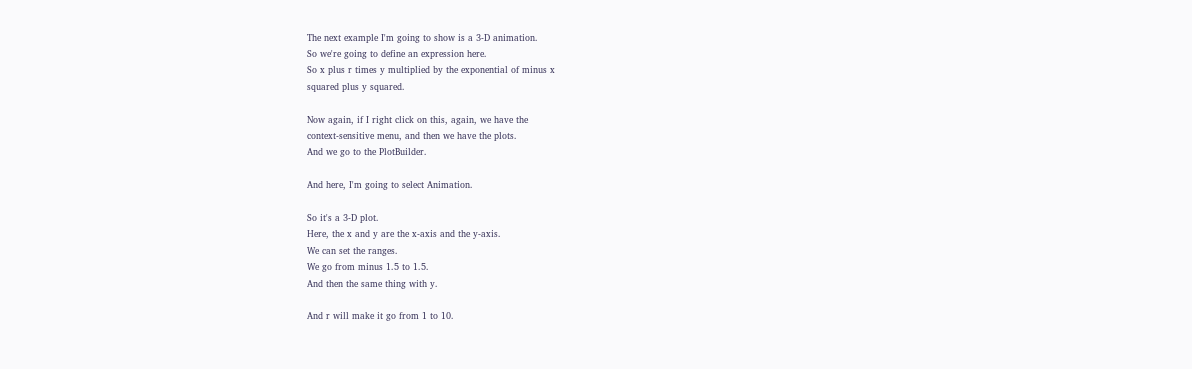The next example I'm going to show is a 3-D animation.
So we're going to define an expression here.
So x plus r times y multiplied by the exponential of minus x
squared plus y squared.

Now again, if I right click on this, again, we have the
context-sensitive menu, and then we have the plots.
And we go to the PlotBuilder.

And here, I'm going to select Animation.

So it's a 3-D plot.
Here, the x and y are the x-axis and the y-axis.
We can set the ranges.
We go from minus 1.5 to 1.5.
And then the same thing with y.

And r will make it go from 1 to 10.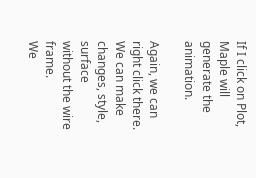If I click on Plot, Maple will generate the animation.

Again, we can right click there.
We can make changes, style, surface
without the wire frame.
We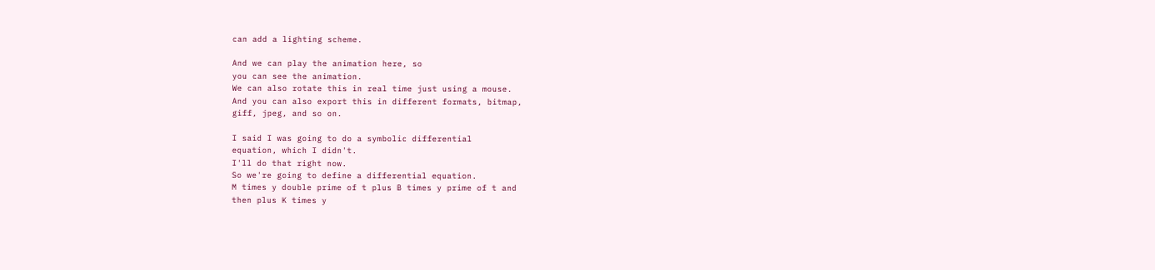can add a lighting scheme.

And we can play the animation here, so
you can see the animation.
We can also rotate this in real time just using a mouse.
And you can also export this in different formats, bitmap,
giff, jpeg, and so on.

I said I was going to do a symbolic differential
equation, which I didn't.
I'll do that right now.
So we're going to define a differential equation.
M times y double prime of t plus B times y prime of t and
then plus K times y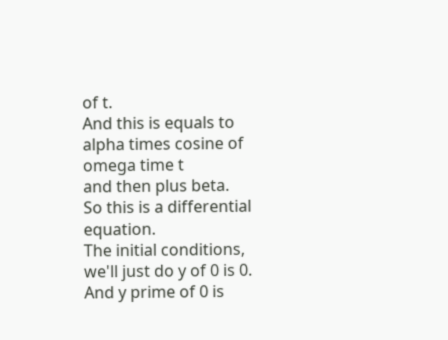of t.
And this is equals to alpha times cosine of omega time t
and then plus beta.
So this is a differential equation.
The initial conditions, we'll just do y of 0 is 0.
And y prime of 0 is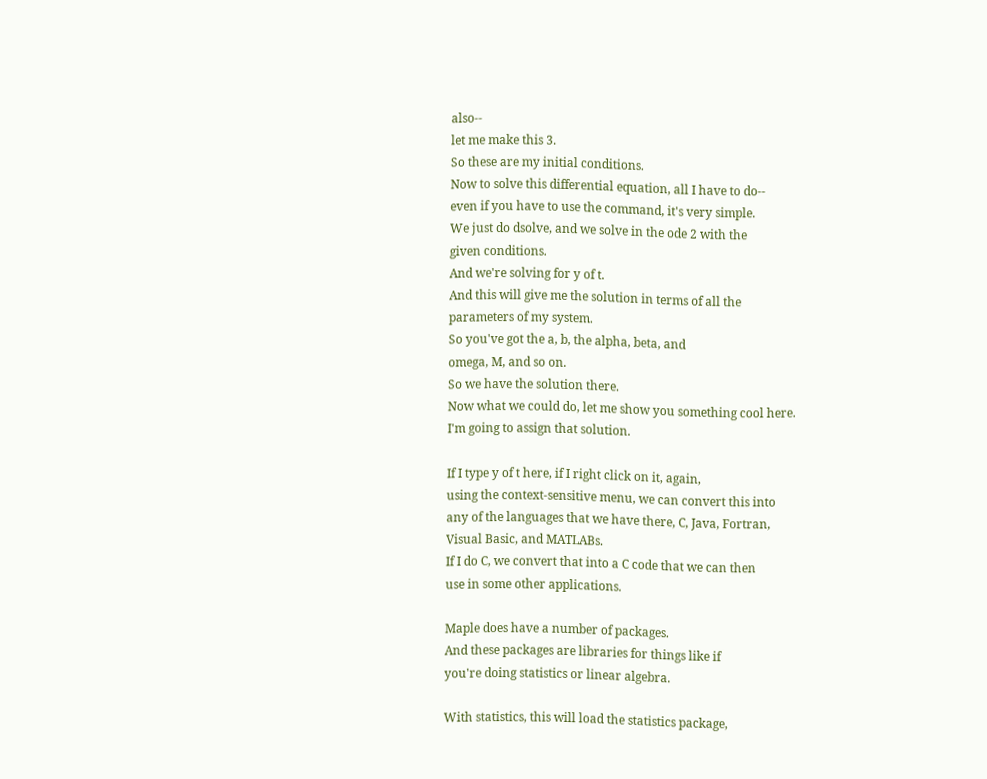also--
let me make this 3.
So these are my initial conditions.
Now to solve this differential equation, all I have to do--
even if you have to use the command, it's very simple.
We just do dsolve, and we solve in the ode 2 with the
given conditions.
And we're solving for y of t.
And this will give me the solution in terms of all the
parameters of my system.
So you've got the a, b, the alpha, beta, and
omega, M, and so on.
So we have the solution there.
Now what we could do, let me show you something cool here.
I'm going to assign that solution.

If I type y of t here, if I right click on it, again,
using the context-sensitive menu, we can convert this into
any of the languages that we have there, C, Java, Fortran,
Visual Basic, and MATLABs.
If I do C, we convert that into a C code that we can then
use in some other applications.

Maple does have a number of packages.
And these packages are libraries for things like if
you're doing statistics or linear algebra.

With statistics, this will load the statistics package,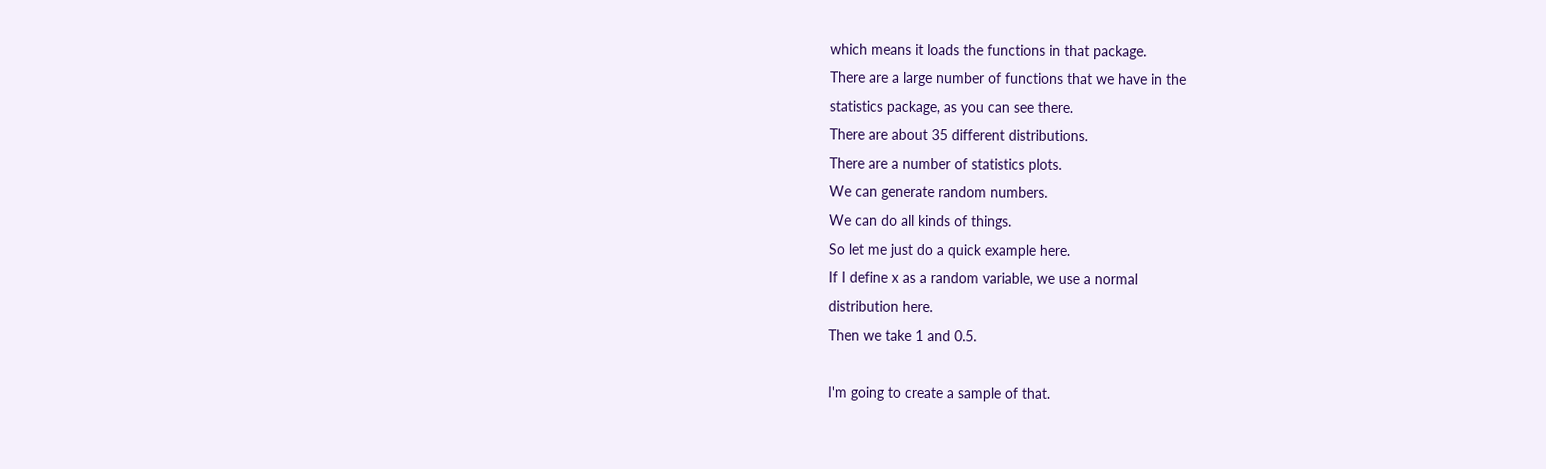which means it loads the functions in that package.
There are a large number of functions that we have in the
statistics package, as you can see there.
There are about 35 different distributions.
There are a number of statistics plots.
We can generate random numbers.
We can do all kinds of things.
So let me just do a quick example here.
If I define x as a random variable, we use a normal
distribution here.
Then we take 1 and 0.5.

I'm going to create a sample of that.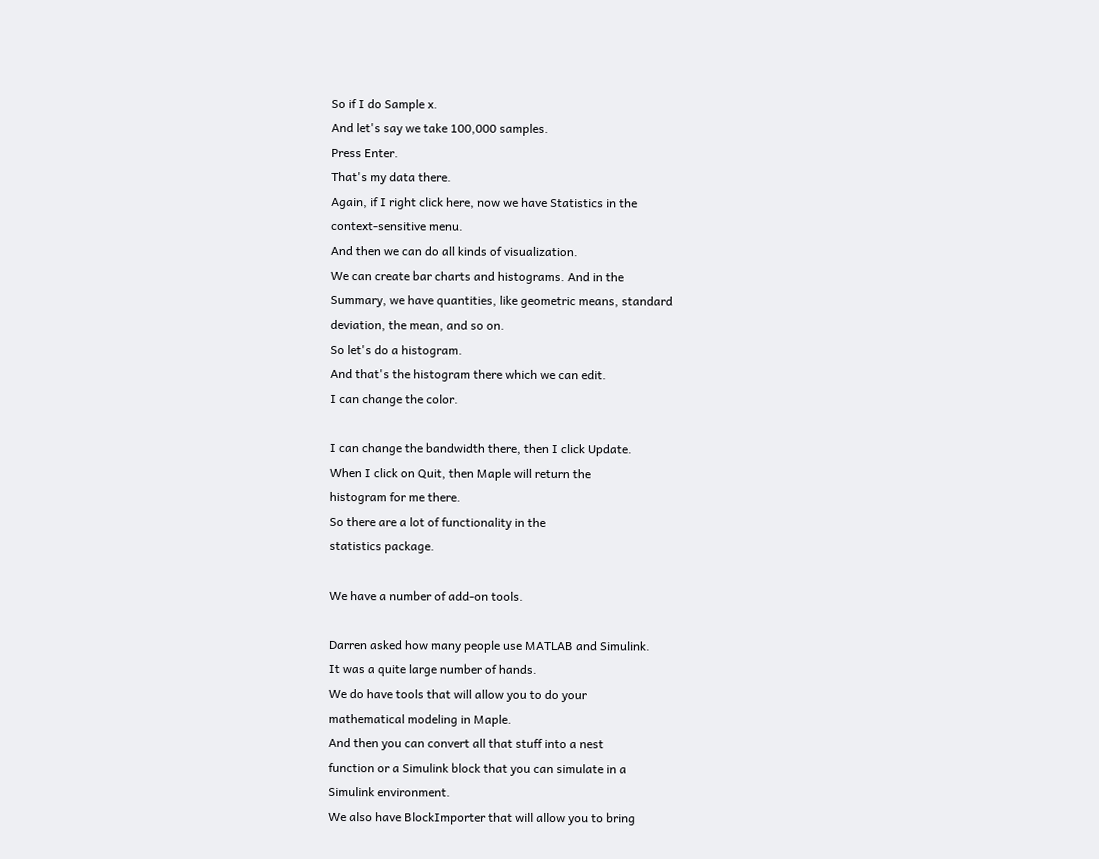So if I do Sample x.
And let's say we take 100,000 samples.
Press Enter.
That's my data there.
Again, if I right click here, now we have Statistics in the
context-sensitive menu.
And then we can do all kinds of visualization.
We can create bar charts and histograms. And in the
Summary, we have quantities, like geometric means, standard
deviation, the mean, and so on.
So let's do a histogram.
And that's the histogram there which we can edit.
I can change the color.

I can change the bandwidth there, then I click Update.
When I click on Quit, then Maple will return the
histogram for me there.
So there are a lot of functionality in the
statistics package.

We have a number of add-on tools.

Darren asked how many people use MATLAB and Simulink.
It was a quite large number of hands.
We do have tools that will allow you to do your
mathematical modeling in Maple.
And then you can convert all that stuff into a nest
function or a Simulink block that you can simulate in a
Simulink environment.
We also have BlockImporter that will allow you to bring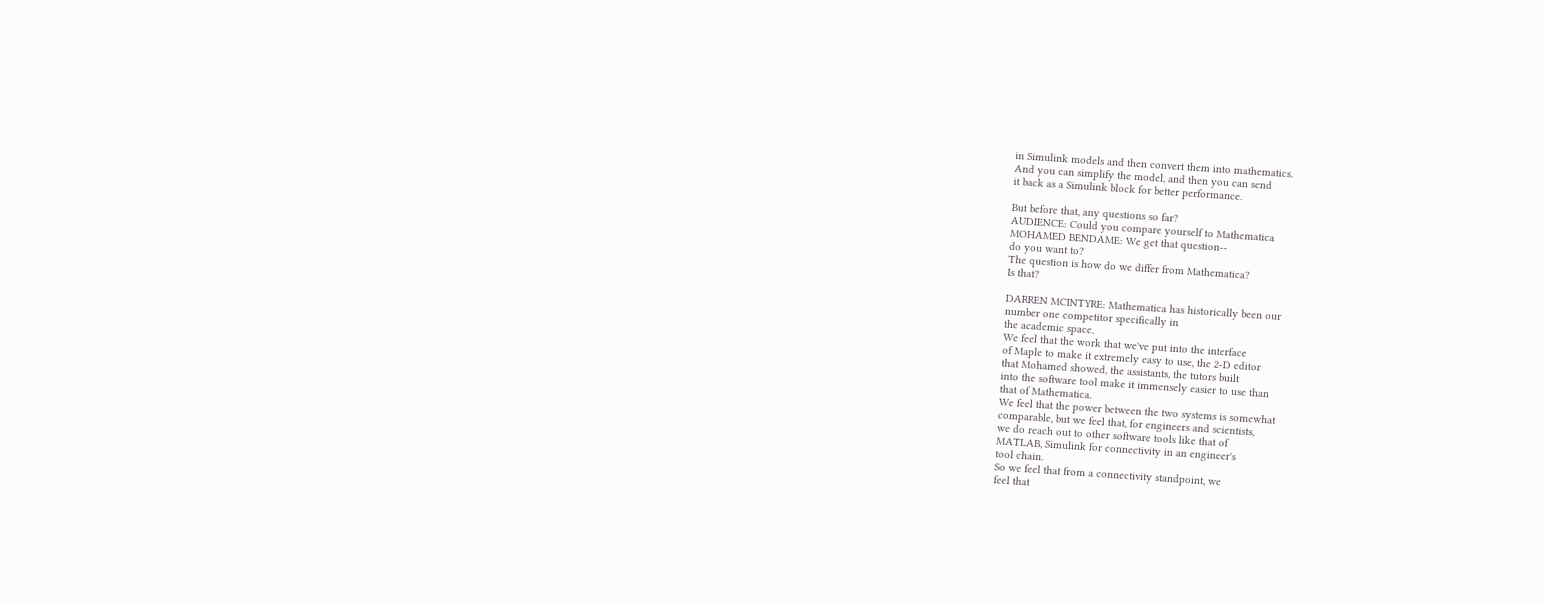in Simulink models and then convert them into mathematics.
And you can simplify the model, and then you can send
it back as a Simulink block for better performance.

But before that, any questions so far?
AUDIENCE: Could you compare yourself to Mathematica
MOHAMED BENDAME: We get that question--
do you want to?
The question is how do we differ from Mathematica?
Is that?

DARREN MCINTYRE: Mathematica has historically been our
number one competitor specifically in
the academic space.
We feel that the work that we've put into the interface
of Maple to make it extremely easy to use, the 2-D editor
that Mohamed showed, the assistants, the tutors built
into the software tool make it immensely easier to use than
that of Mathematica.
We feel that the power between the two systems is somewhat
comparable, but we feel that, for engineers and scientists,
we do reach out to other software tools like that of
MATLAB, Simulink for connectivity in an engineer's
tool chain.
So we feel that from a connectivity standpoint, we
feel that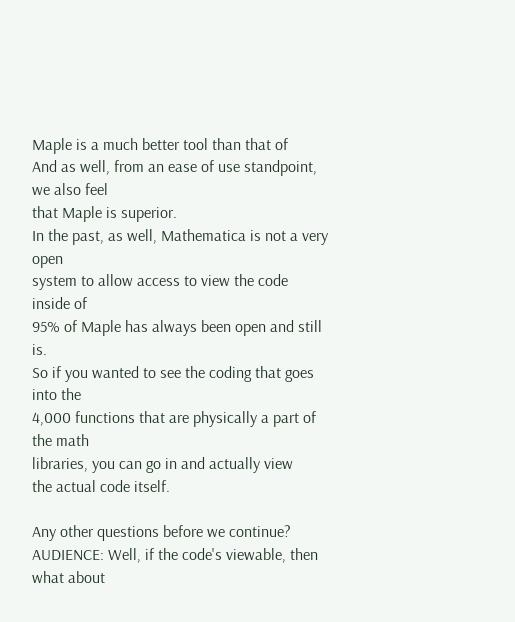Maple is a much better tool than that of
And as well, from an ease of use standpoint, we also feel
that Maple is superior.
In the past, as well, Mathematica is not a very open
system to allow access to view the code inside of
95% of Maple has always been open and still is.
So if you wanted to see the coding that goes into the
4,000 functions that are physically a part of the math
libraries, you can go in and actually view
the actual code itself.

Any other questions before we continue?
AUDIENCE: Well, if the code's viewable, then what about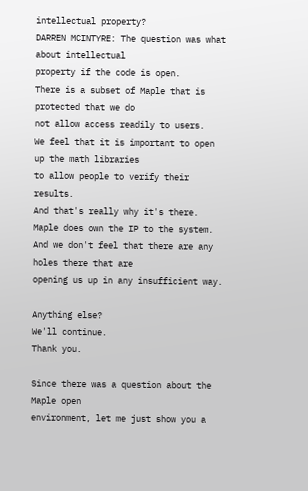intellectual property?
DARREN MCINTYRE: The question was what about intellectual
property if the code is open.
There is a subset of Maple that is protected that we do
not allow access readily to users.
We feel that it is important to open up the math libraries
to allow people to verify their results.
And that's really why it's there.
Maple does own the IP to the system.
And we don't feel that there are any holes there that are
opening us up in any insufficient way.

Anything else?
We'll continue.
Thank you.

Since there was a question about the Maple open
environment, let me just show you a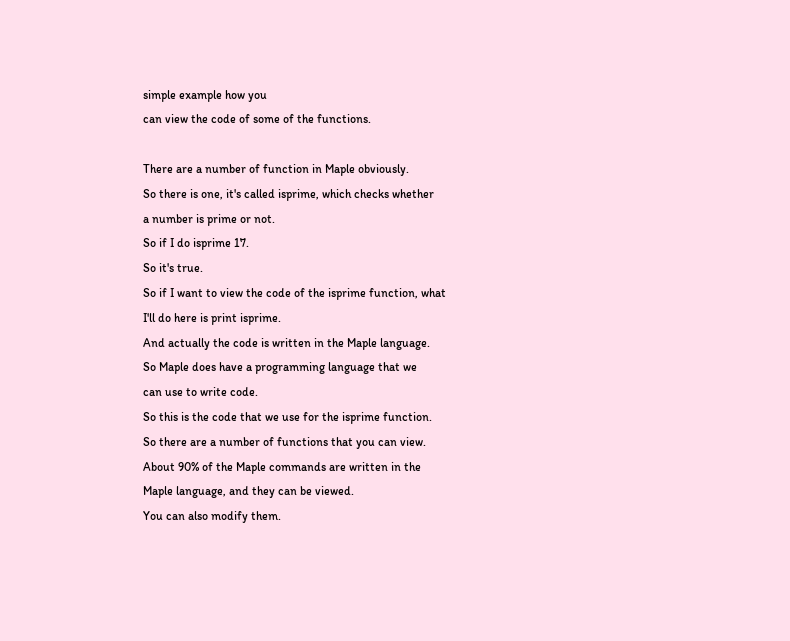simple example how you
can view the code of some of the functions.

There are a number of function in Maple obviously.
So there is one, it's called isprime, which checks whether
a number is prime or not.
So if I do isprime 17.
So it's true.
So if I want to view the code of the isprime function, what
I'll do here is print isprime.
And actually the code is written in the Maple language.
So Maple does have a programming language that we
can use to write code.
So this is the code that we use for the isprime function.
So there are a number of functions that you can view.
About 90% of the Maple commands are written in the
Maple language, and they can be viewed.
You can also modify them.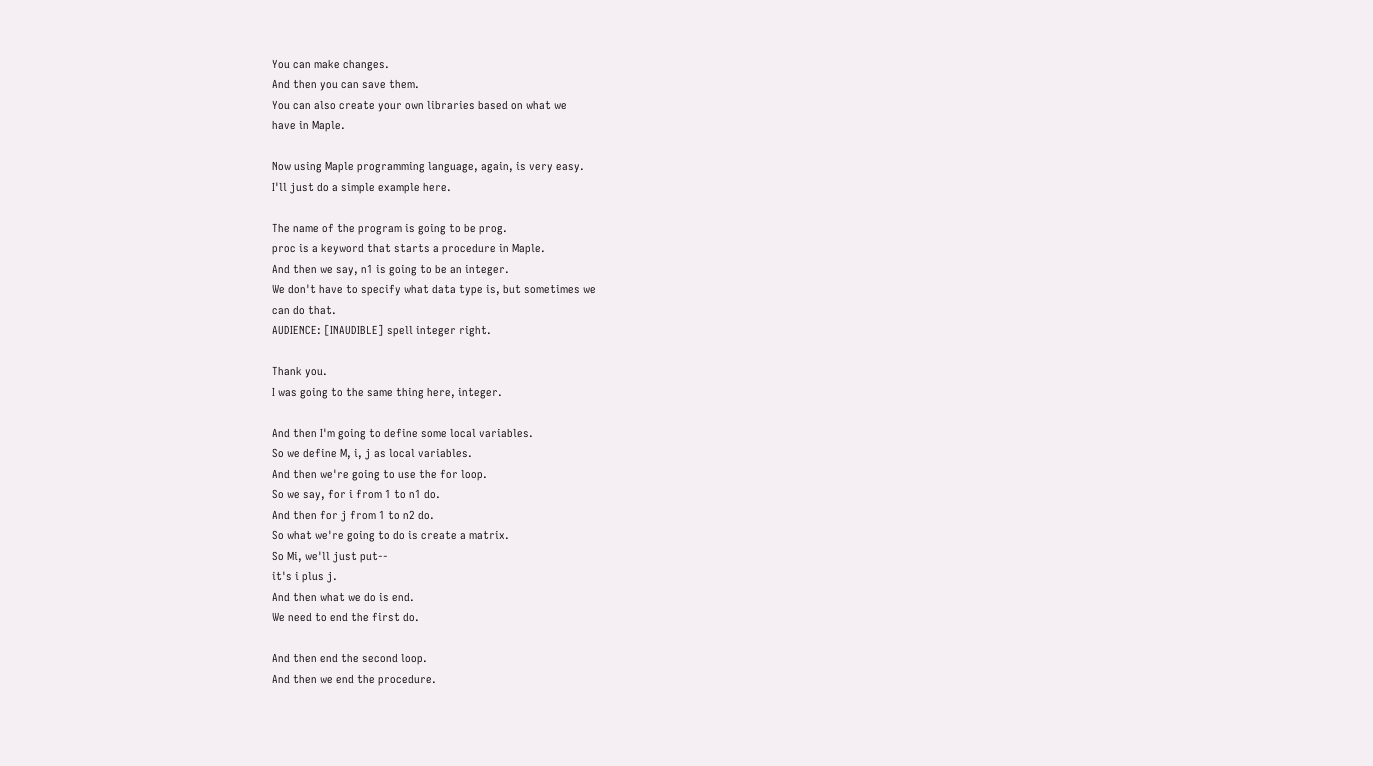You can make changes.
And then you can save them.
You can also create your own libraries based on what we
have in Maple.

Now using Maple programming language, again, is very easy.
I'll just do a simple example here.

The name of the program is going to be prog.
proc is a keyword that starts a procedure in Maple.
And then we say, n1 is going to be an integer.
We don't have to specify what data type is, but sometimes we
can do that.
AUDIENCE: [INAUDIBLE] spell integer right.

Thank you.
I was going to the same thing here, integer.

And then I'm going to define some local variables.
So we define M, i, j as local variables.
And then we're going to use the for loop.
So we say, for i from 1 to n1 do.
And then for j from 1 to n2 do.
So what we're going to do is create a matrix.
So Mi, we'll just put--
it's i plus j.
And then what we do is end.
We need to end the first do.

And then end the second loop.
And then we end the procedure.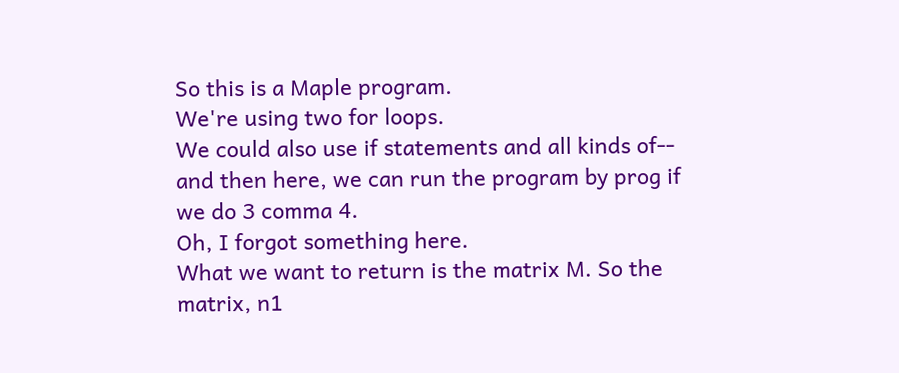So this is a Maple program.
We're using two for loops.
We could also use if statements and all kinds of--
and then here, we can run the program by prog if
we do 3 comma 4.
Oh, I forgot something here.
What we want to return is the matrix M. So the
matrix, n1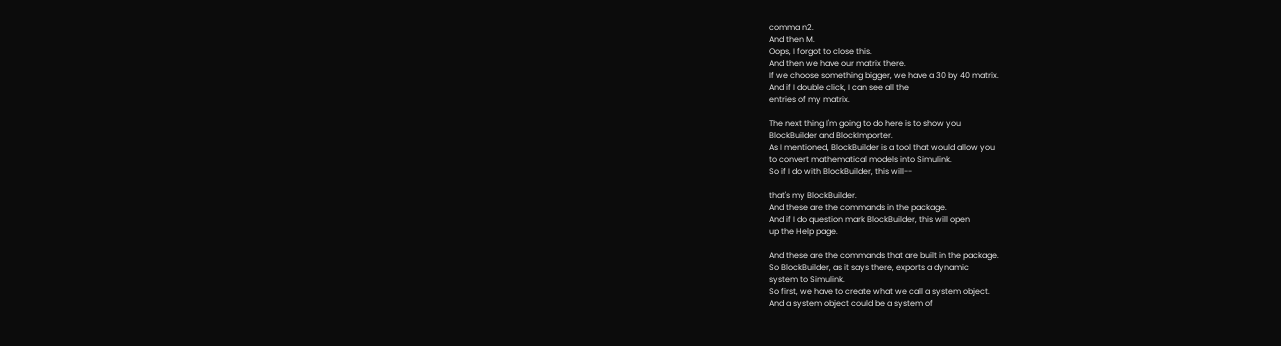comma n2.
And then M.
Oops, I forgot to close this.
And then we have our matrix there.
If we choose something bigger, we have a 30 by 40 matrix.
And if I double click, I can see all the
entries of my matrix.

The next thing I'm going to do here is to show you
BlockBuilder and BlockImporter.
As I mentioned, BlockBuilder is a tool that would allow you
to convert mathematical models into Simulink.
So if I do with BlockBuilder, this will--

that's my BlockBuilder.
And these are the commands in the package.
And if I do question mark BlockBuilder, this will open
up the Help page.

And these are the commands that are built in the package.
So BlockBuilder, as it says there, exports a dynamic
system to Simulink.
So first, we have to create what we call a system object.
And a system object could be a system of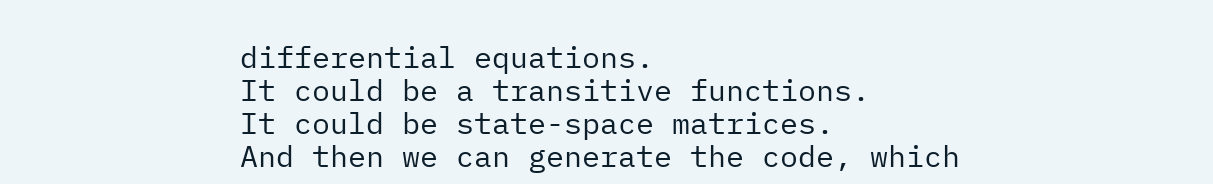differential equations.
It could be a transitive functions.
It could be state-space matrices.
And then we can generate the code, which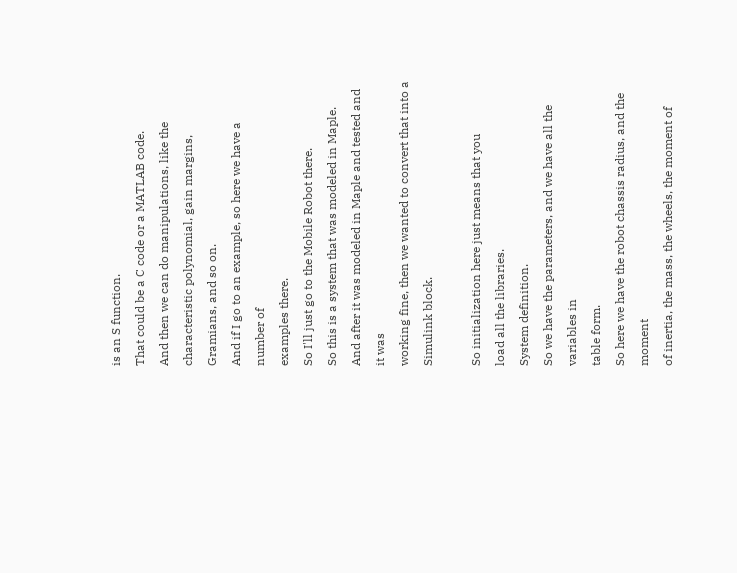is an S function.
That could be a C code or a MATLAB code.
And then we can do manipulations, like the
characteristic polynomial, gain margins,
Gramians, and so on.
And if I go to an example, so here we have a number of
examples there.
So I'll just go to the Mobile Robot there.
So this is a system that was modeled in Maple.
And after it was modeled in Maple and tested and it was
working fine, then we wanted to convert that into a
Simulink block.

So initialization here just means that you
load all the libraries.
System definition.
So we have the parameters, and we have all the variables in
table form.
So here we have the robot chassis radius, and the moment
of inertia, the mass, the wheels, the moment of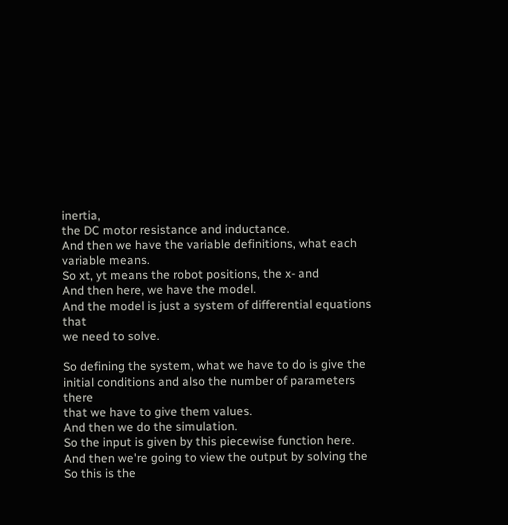inertia,
the DC motor resistance and inductance.
And then we have the variable definitions, what each
variable means.
So xt, yt means the robot positions, the x- and
And then here, we have the model.
And the model is just a system of differential equations that
we need to solve.

So defining the system, what we have to do is give the
initial conditions and also the number of parameters there
that we have to give them values.
And then we do the simulation.
So the input is given by this piecewise function here.
And then we're going to view the output by solving the
So this is the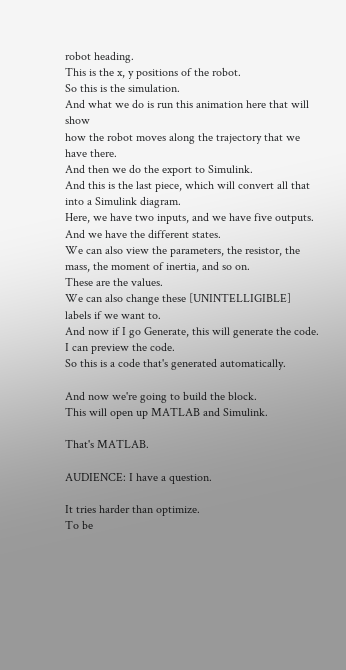robot heading.
This is the x, y positions of the robot.
So this is the simulation.
And what we do is run this animation here that will show
how the robot moves along the trajectory that we have there.
And then we do the export to Simulink.
And this is the last piece, which will convert all that
into a Simulink diagram.
Here, we have two inputs, and we have five outputs.
And we have the different states.
We can also view the parameters, the resistor, the
mass, the moment of inertia, and so on.
These are the values.
We can also change these [UNINTELLIGIBLE]
labels if we want to.
And now if I go Generate, this will generate the code.
I can preview the code.
So this is a code that's generated automatically.

And now we're going to build the block.
This will open up MATLAB and Simulink.

That's MATLAB.

AUDIENCE: I have a question.

It tries harder than optimize.
To be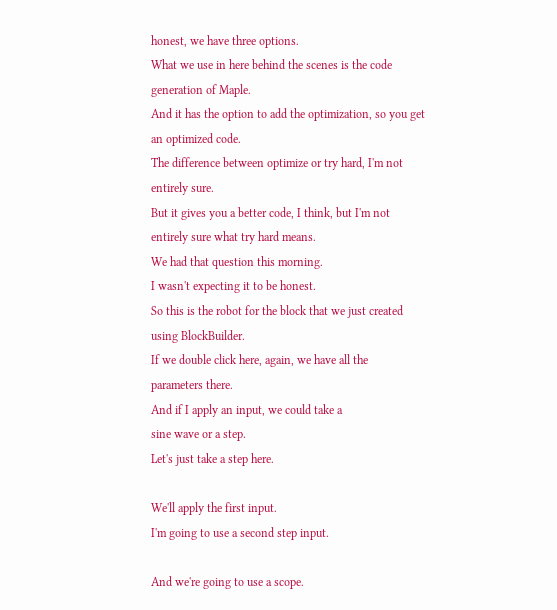honest, we have three options.
What we use in here behind the scenes is the code
generation of Maple.
And it has the option to add the optimization, so you get
an optimized code.
The difference between optimize or try hard, I'm not
entirely sure.
But it gives you a better code, I think, but I'm not
entirely sure what try hard means.
We had that question this morning.
I wasn't expecting it to be honest.
So this is the robot for the block that we just created
using BlockBuilder.
If we double click here, again, we have all the
parameters there.
And if I apply an input, we could take a
sine wave or a step.
Let's just take a step here.

We'll apply the first input.
I'm going to use a second step input.

And we're going to use a scope.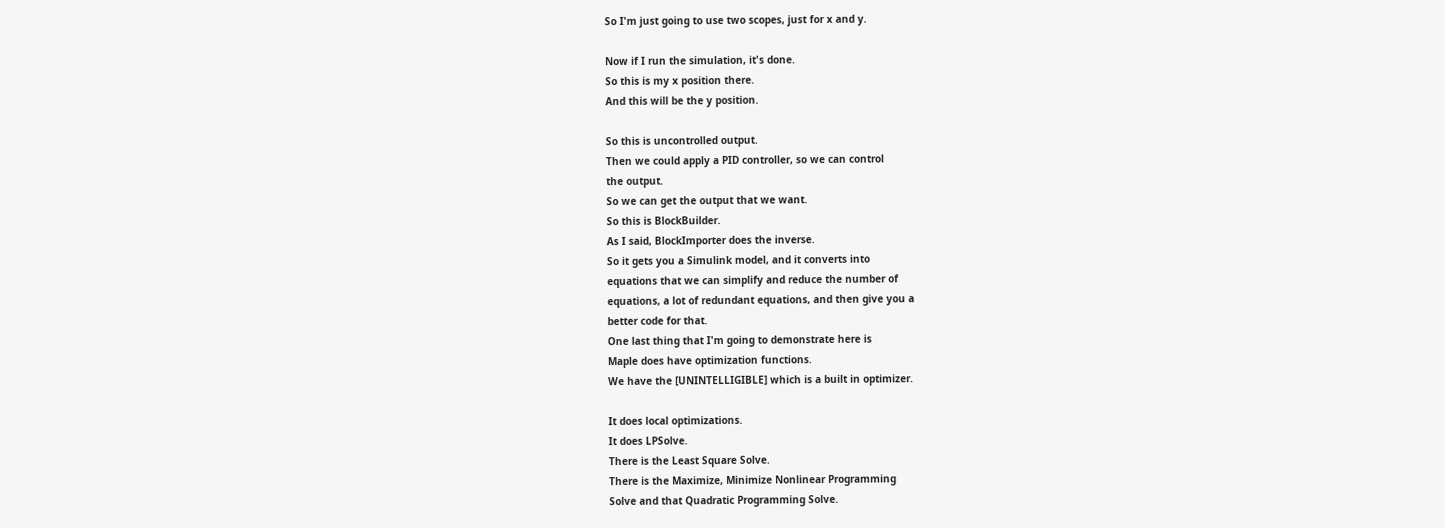So I'm just going to use two scopes, just for x and y.

Now if I run the simulation, it's done.
So this is my x position there.
And this will be the y position.

So this is uncontrolled output.
Then we could apply a PID controller, so we can control
the output.
So we can get the output that we want.
So this is BlockBuilder.
As I said, BlockImporter does the inverse.
So it gets you a Simulink model, and it converts into
equations that we can simplify and reduce the number of
equations, a lot of redundant equations, and then give you a
better code for that.
One last thing that I'm going to demonstrate here is
Maple does have optimization functions.
We have the [UNINTELLIGIBLE] which is a built in optimizer.

It does local optimizations.
It does LPSolve.
There is the Least Square Solve.
There is the Maximize, Minimize Nonlinear Programming
Solve and that Quadratic Programming Solve.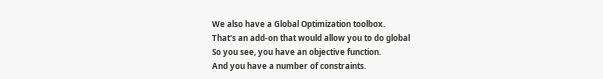We also have a Global Optimization toolbox.
That's an add-on that would allow you to do global
So you see, you have an objective function.
And you have a number of constraints.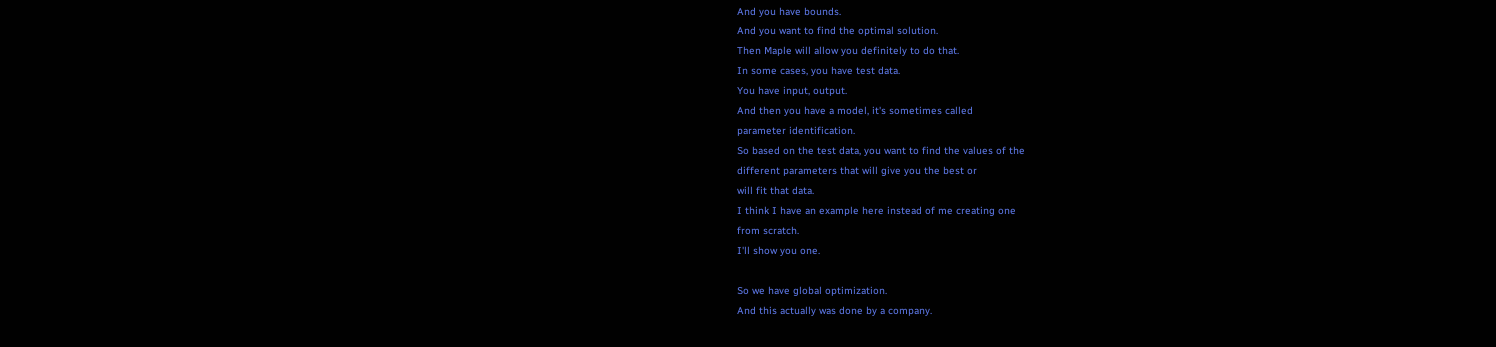And you have bounds.
And you want to find the optimal solution.
Then Maple will allow you definitely to do that.
In some cases, you have test data.
You have input, output.
And then you have a model, it's sometimes called
parameter identification.
So based on the test data, you want to find the values of the
different parameters that will give you the best or
will fit that data.
I think I have an example here instead of me creating one
from scratch.
I'll show you one.

So we have global optimization.
And this actually was done by a company.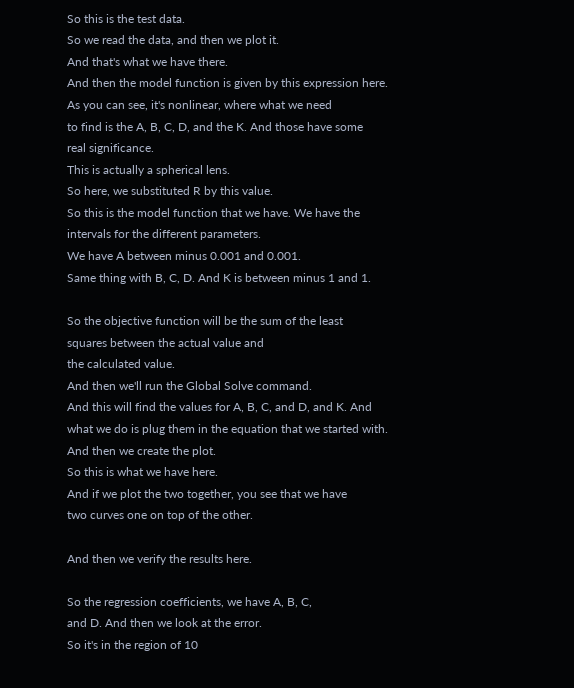So this is the test data.
So we read the data, and then we plot it.
And that's what we have there.
And then the model function is given by this expression here.
As you can see, it's nonlinear, where what we need
to find is the A, B, C, D, and the K. And those have some
real significance.
This is actually a spherical lens.
So here, we substituted R by this value.
So this is the model function that we have. We have the
intervals for the different parameters.
We have A between minus 0.001 and 0.001.
Same thing with B, C, D. And K is between minus 1 and 1.

So the objective function will be the sum of the least
squares between the actual value and
the calculated value.
And then we'll run the Global Solve command.
And this will find the values for A, B, C, and D, and K. And
what we do is plug them in the equation that we started with.
And then we create the plot.
So this is what we have here.
And if we plot the two together, you see that we have
two curves one on top of the other.

And then we verify the results here.

So the regression coefficients, we have A, B, C,
and D. And then we look at the error.
So it's in the region of 10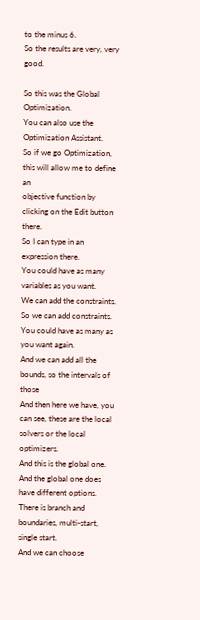to the minus 6.
So the results are very, very good.

So this was the Global Optimization.
You can also use the Optimization Assistant.
So if we go Optimization, this will allow me to define an
objective function by clicking on the Edit button there.
So I can type in an expression there.
You could have as many variables as you want.
We can add the constraints.
So we can add constraints.
You could have as many as you want again.
And we can add all the bounds, so the intervals of those
And then here we have, you can see, these are the local
solvers or the local optimizers.
And this is the global one.
And the global one does have different options.
There is branch and boundaries, multi-start,
single start.
And we can choose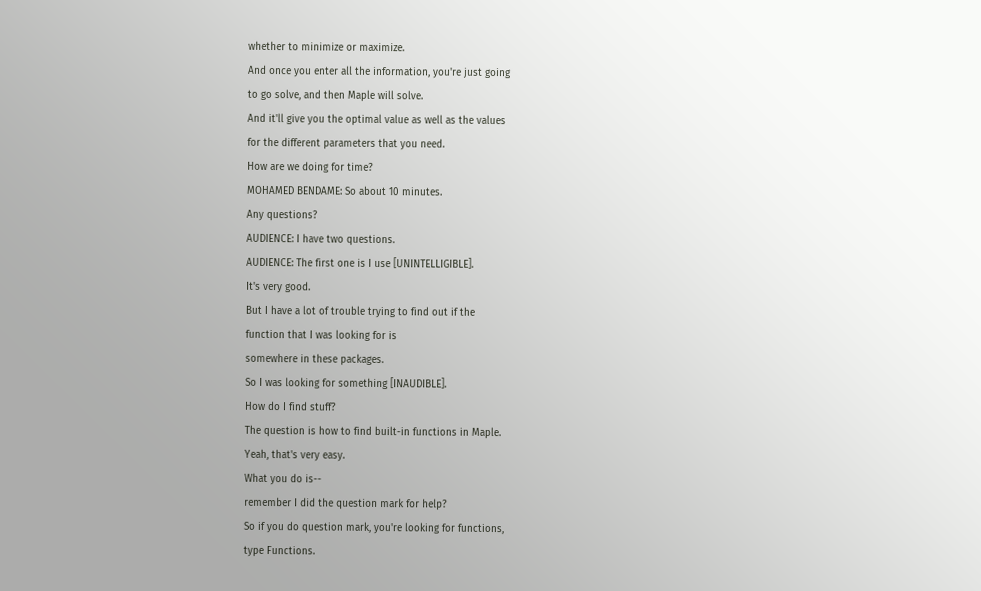whether to minimize or maximize.
And once you enter all the information, you're just going
to go solve, and then Maple will solve.
And it'll give you the optimal value as well as the values
for the different parameters that you need.
How are we doing for time?
MOHAMED BENDAME: So about 10 minutes.
Any questions?
AUDIENCE: I have two questions.
AUDIENCE: The first one is I use [UNINTELLIGIBLE].
It's very good.
But I have a lot of trouble trying to find out if the
function that I was looking for is
somewhere in these packages.
So I was looking for something [INAUDIBLE].
How do I find stuff?
The question is how to find built-in functions in Maple.
Yeah, that's very easy.
What you do is--
remember I did the question mark for help?
So if you do question mark, you're looking for functions,
type Functions.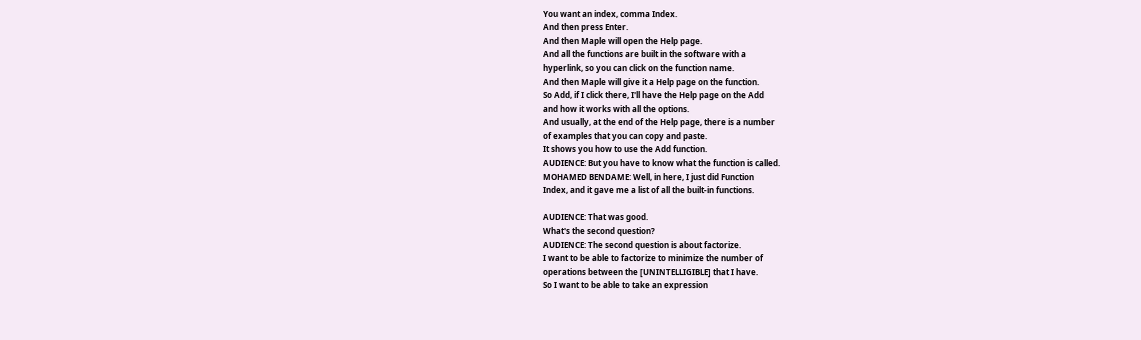You want an index, comma Index.
And then press Enter.
And then Maple will open the Help page.
And all the functions are built in the software with a
hyperlink, so you can click on the function name.
And then Maple will give it a Help page on the function.
So Add, if I click there, I'll have the Help page on the Add
and how it works with all the options.
And usually, at the end of the Help page, there is a number
of examples that you can copy and paste.
It shows you how to use the Add function.
AUDIENCE: But you have to know what the function is called.
MOHAMED BENDAME: Well, in here, I just did Function
Index, and it gave me a list of all the built-in functions.

AUDIENCE: That was good.
What's the second question?
AUDIENCE: The second question is about factorize.
I want to be able to factorize to minimize the number of
operations between the [UNINTELLIGIBLE] that I have.
So I want to be able to take an expression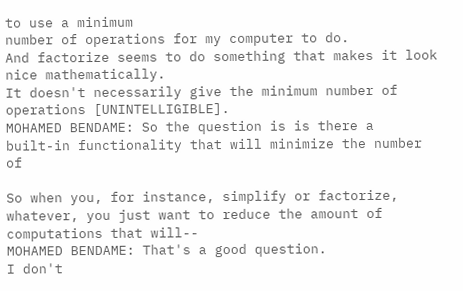to use a minimum
number of operations for my computer to do.
And factorize seems to do something that makes it look
nice mathematically.
It doesn't necessarily give the minimum number of
operations [UNINTELLIGIBLE].
MOHAMED BENDAME: So the question is is there a
built-in functionality that will minimize the number of

So when you, for instance, simplify or factorize,
whatever, you just want to reduce the amount of
computations that will--
MOHAMED BENDAME: That's a good question.
I don't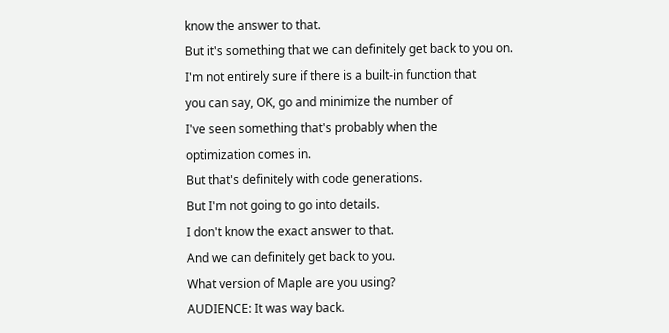know the answer to that.
But it's something that we can definitely get back to you on.
I'm not entirely sure if there is a built-in function that
you can say, OK, go and minimize the number of
I've seen something that's probably when the
optimization comes in.
But that's definitely with code generations.
But I'm not going to go into details.
I don't know the exact answer to that.
And we can definitely get back to you.
What version of Maple are you using?
AUDIENCE: It was way back.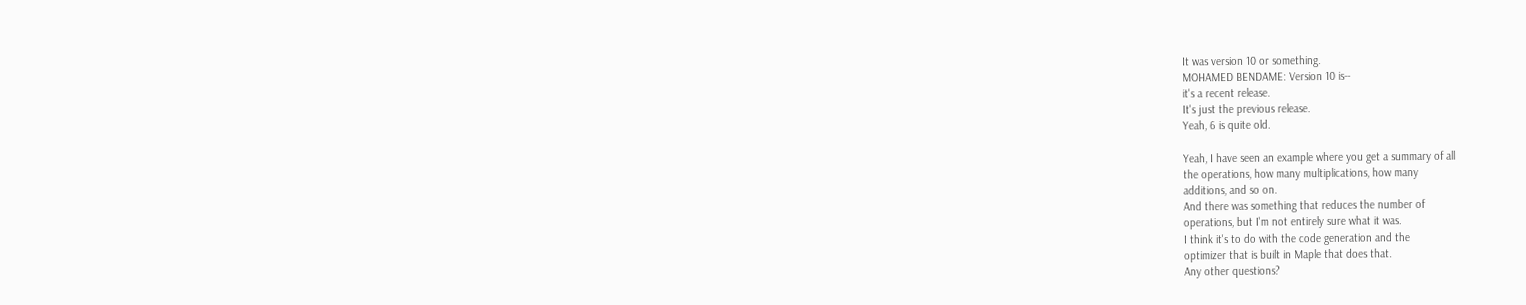It was version 10 or something.
MOHAMED BENDAME: Version 10 is--
it's a recent release.
It's just the previous release.
Yeah, 6 is quite old.

Yeah, I have seen an example where you get a summary of all
the operations, how many multiplications, how many
additions, and so on.
And there was something that reduces the number of
operations, but I'm not entirely sure what it was.
I think it's to do with the code generation and the
optimizer that is built in Maple that does that.
Any other questions?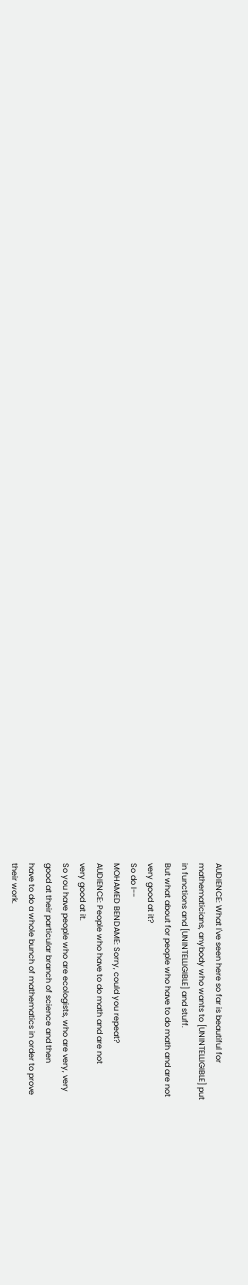AUDIENCE: What I've seen here so far is beautiful for
mathematicians, anybody who wants to [UNINTELLIGIBLE] put
in functions and [UNINTELLIGIBLE] and stuff.
But what about for people who have to do math and are not
very good at it?
So do I--
MOHAMED BENDAME: Sorry, could you repeat?
AUDIENCE: People who have to do math and are not
very good at it.
So you have people who are ecologists, who are very, very
good at their particular branch of science and then
have to do a whole bunch of mathematics in order to prove
their work.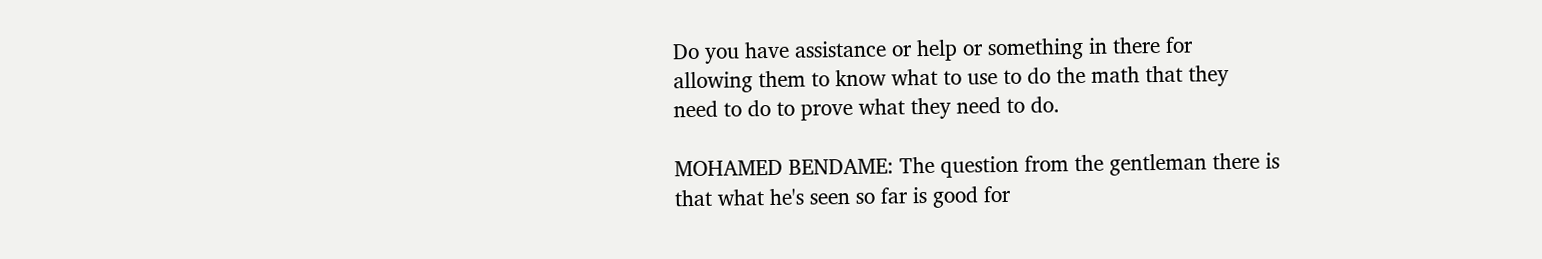Do you have assistance or help or something in there for
allowing them to know what to use to do the math that they
need to do to prove what they need to do.

MOHAMED BENDAME: The question from the gentleman there is
that what he's seen so far is good for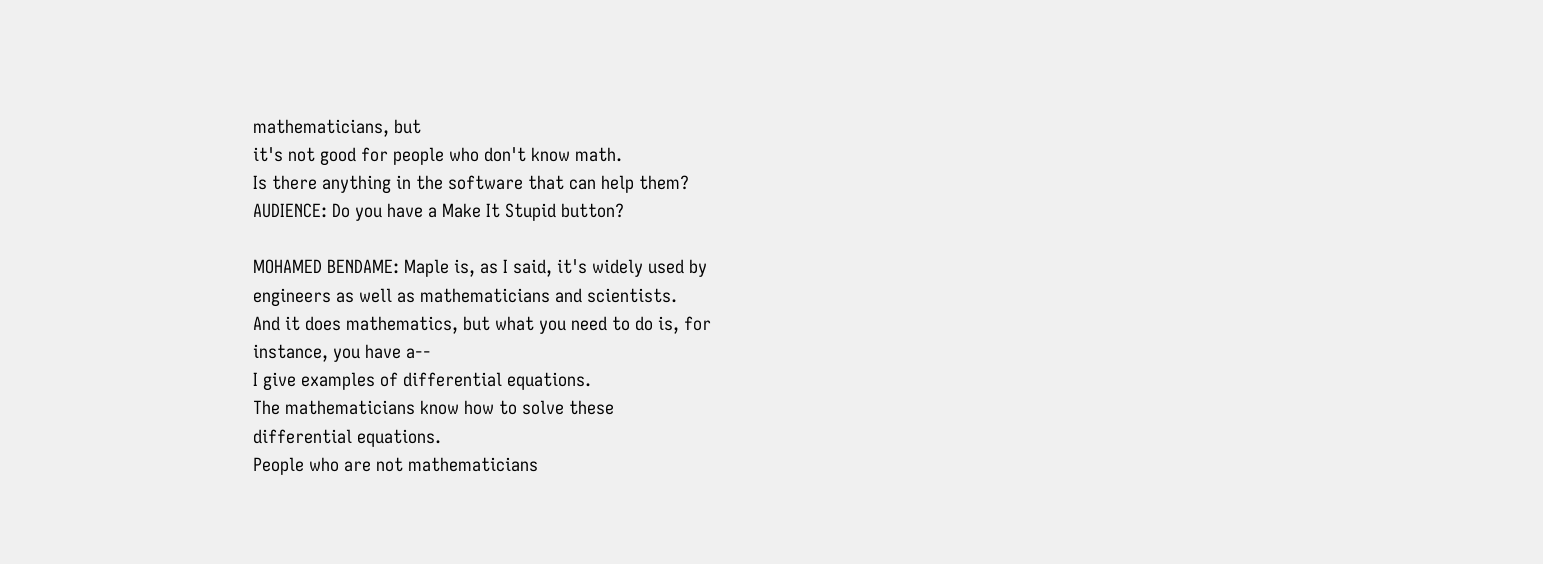mathematicians, but
it's not good for people who don't know math.
Is there anything in the software that can help them?
AUDIENCE: Do you have a Make It Stupid button?

MOHAMED BENDAME: Maple is, as I said, it's widely used by
engineers as well as mathematicians and scientists.
And it does mathematics, but what you need to do is, for
instance, you have a--
I give examples of differential equations.
The mathematicians know how to solve these
differential equations.
People who are not mathematicians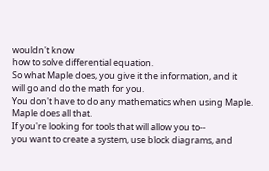wouldn't know
how to solve differential equation.
So what Maple does, you give it the information, and it
will go and do the math for you.
You don't have to do any mathematics when using Maple.
Maple does all that.
If you're looking for tools that will allow you to--
you want to create a system, use block diagrams, and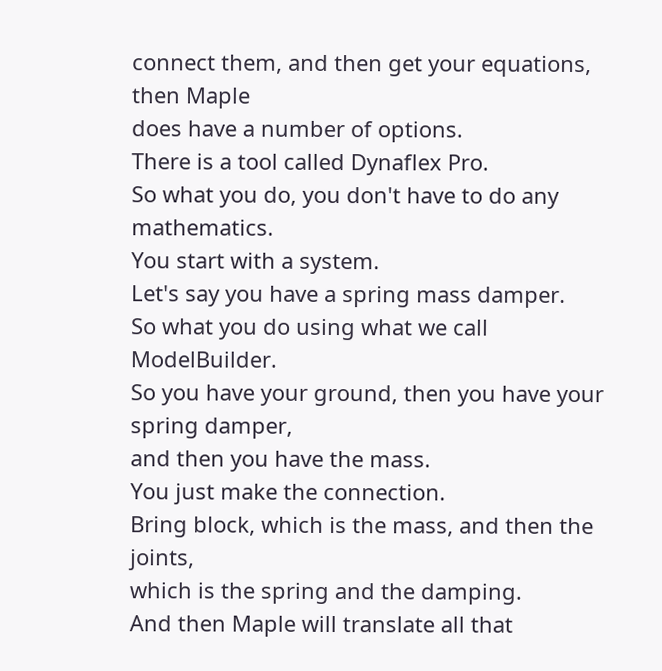connect them, and then get your equations, then Maple
does have a number of options.
There is a tool called Dynaflex Pro.
So what you do, you don't have to do any mathematics.
You start with a system.
Let's say you have a spring mass damper.
So what you do using what we call ModelBuilder.
So you have your ground, then you have your spring damper,
and then you have the mass.
You just make the connection.
Bring block, which is the mass, and then the joints,
which is the spring and the damping.
And then Maple will translate all that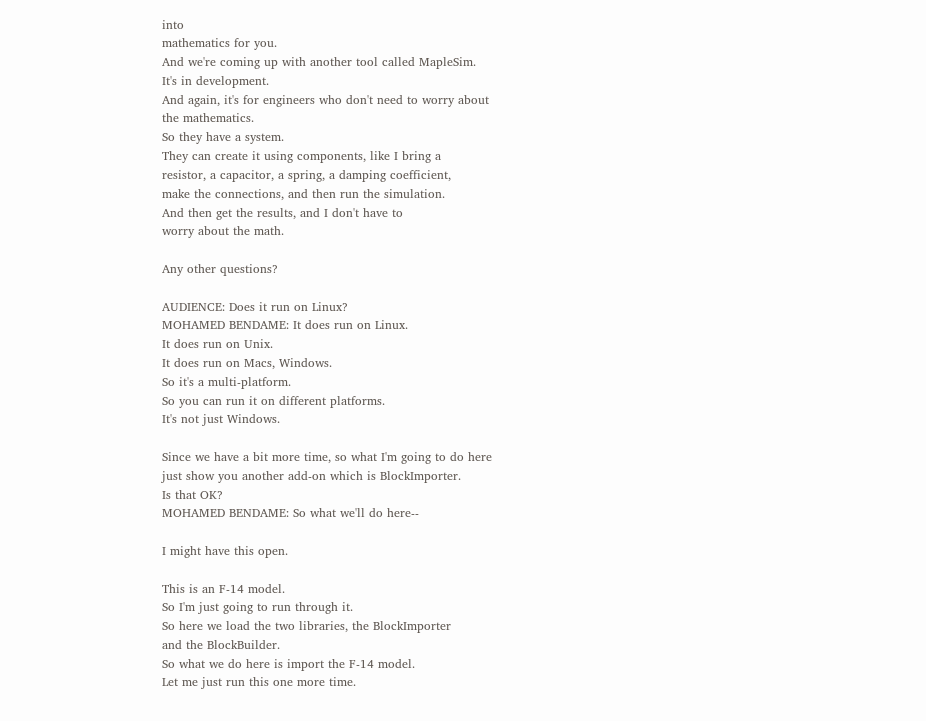into
mathematics for you.
And we're coming up with another tool called MapleSim.
It's in development.
And again, it's for engineers who don't need to worry about
the mathematics.
So they have a system.
They can create it using components, like I bring a
resistor, a capacitor, a spring, a damping coefficient,
make the connections, and then run the simulation.
And then get the results, and I don't have to
worry about the math.

Any other questions?

AUDIENCE: Does it run on Linux?
MOHAMED BENDAME: It does run on Linux.
It does run on Unix.
It does run on Macs, Windows.
So it's a multi-platform.
So you can run it on different platforms.
It's not just Windows.

Since we have a bit more time, so what I'm going to do here
just show you another add-on which is BlockImporter.
Is that OK?
MOHAMED BENDAME: So what we'll do here--

I might have this open.

This is an F-14 model.
So I'm just going to run through it.
So here we load the two libraries, the BlockImporter
and the BlockBuilder.
So what we do here is import the F-14 model.
Let me just run this one more time.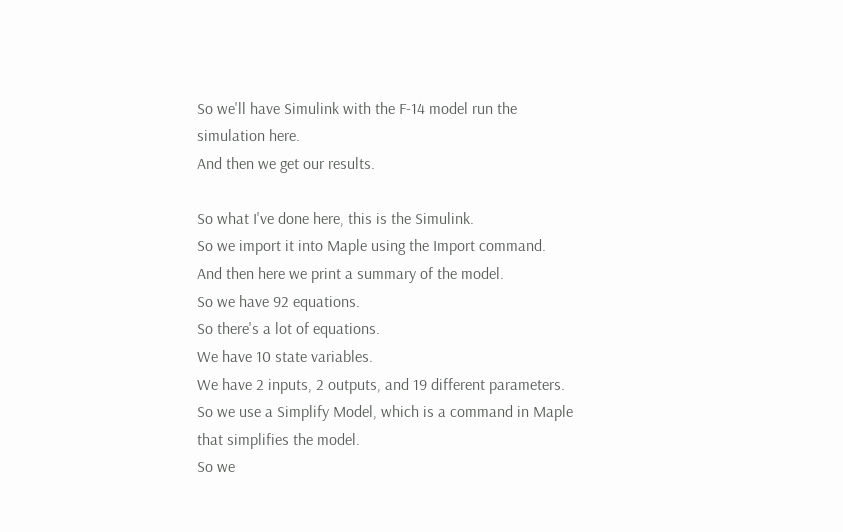So we'll have Simulink with the F-14 model run the
simulation here.
And then we get our results.

So what I've done here, this is the Simulink.
So we import it into Maple using the Import command.
And then here we print a summary of the model.
So we have 92 equations.
So there's a lot of equations.
We have 10 state variables.
We have 2 inputs, 2 outputs, and 19 different parameters.
So we use a Simplify Model, which is a command in Maple
that simplifies the model.
So we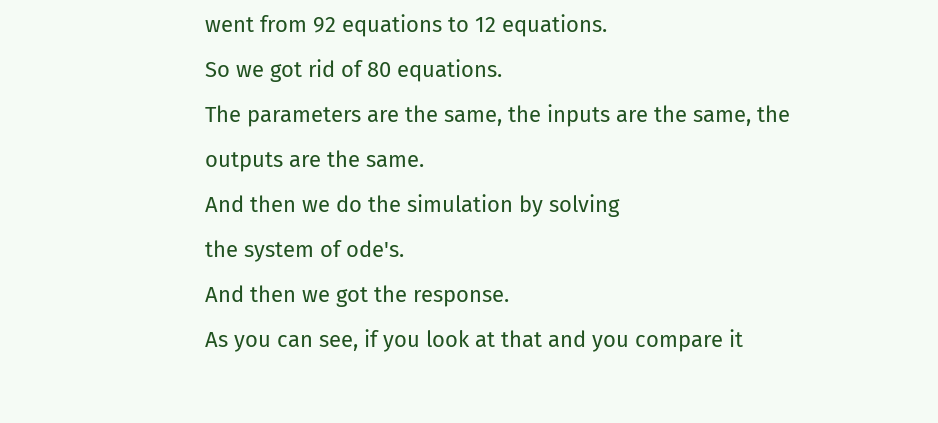went from 92 equations to 12 equations.
So we got rid of 80 equations.
The parameters are the same, the inputs are the same, the
outputs are the same.
And then we do the simulation by solving
the system of ode's.
And then we got the response.
As you can see, if you look at that and you compare it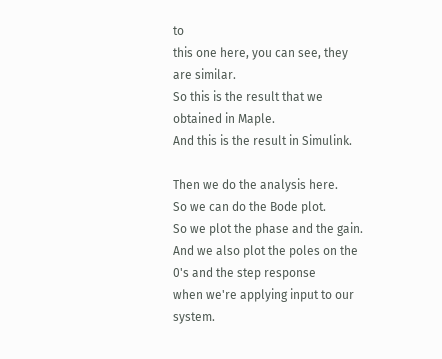to
this one here, you can see, they are similar.
So this is the result that we obtained in Maple.
And this is the result in Simulink.

Then we do the analysis here.
So we can do the Bode plot.
So we plot the phase and the gain.
And we also plot the poles on the 0's and the step response
when we're applying input to our system.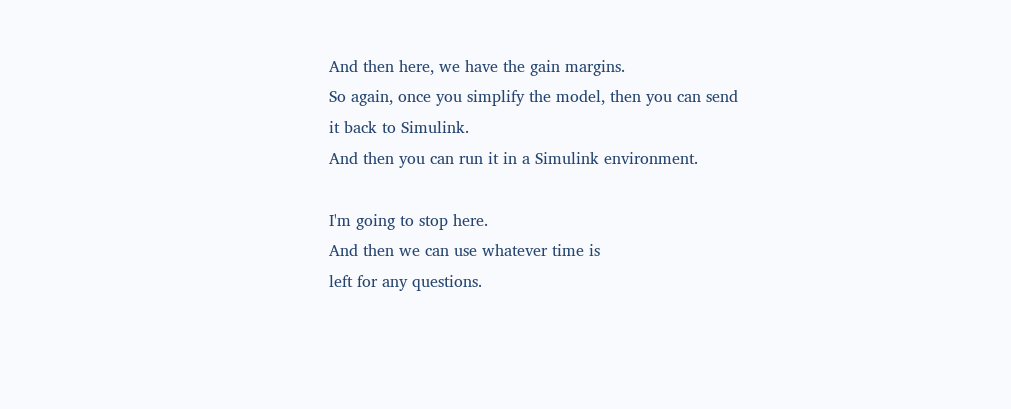And then here, we have the gain margins.
So again, once you simplify the model, then you can send
it back to Simulink.
And then you can run it in a Simulink environment.

I'm going to stop here.
And then we can use whatever time is
left for any questions.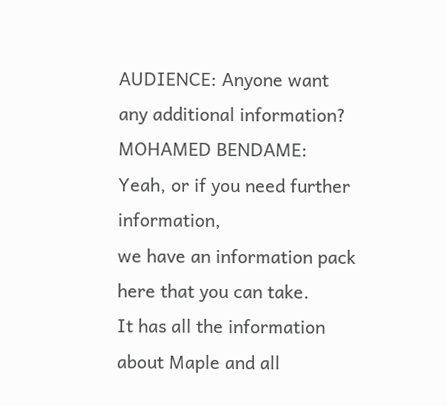AUDIENCE: Anyone want any additional information?
MOHAMED BENDAME: Yeah, or if you need further information,
we have an information pack here that you can take.
It has all the information about Maple and all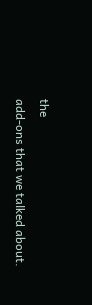the
add-ons that we talked about.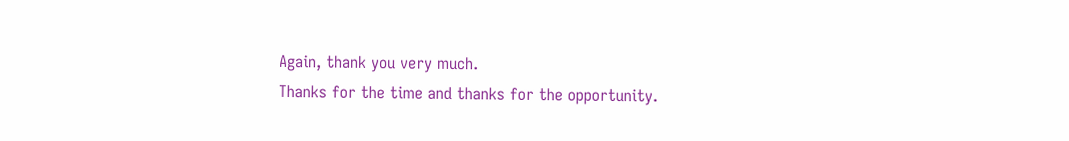Again, thank you very much.
Thanks for the time and thanks for the opportunity.